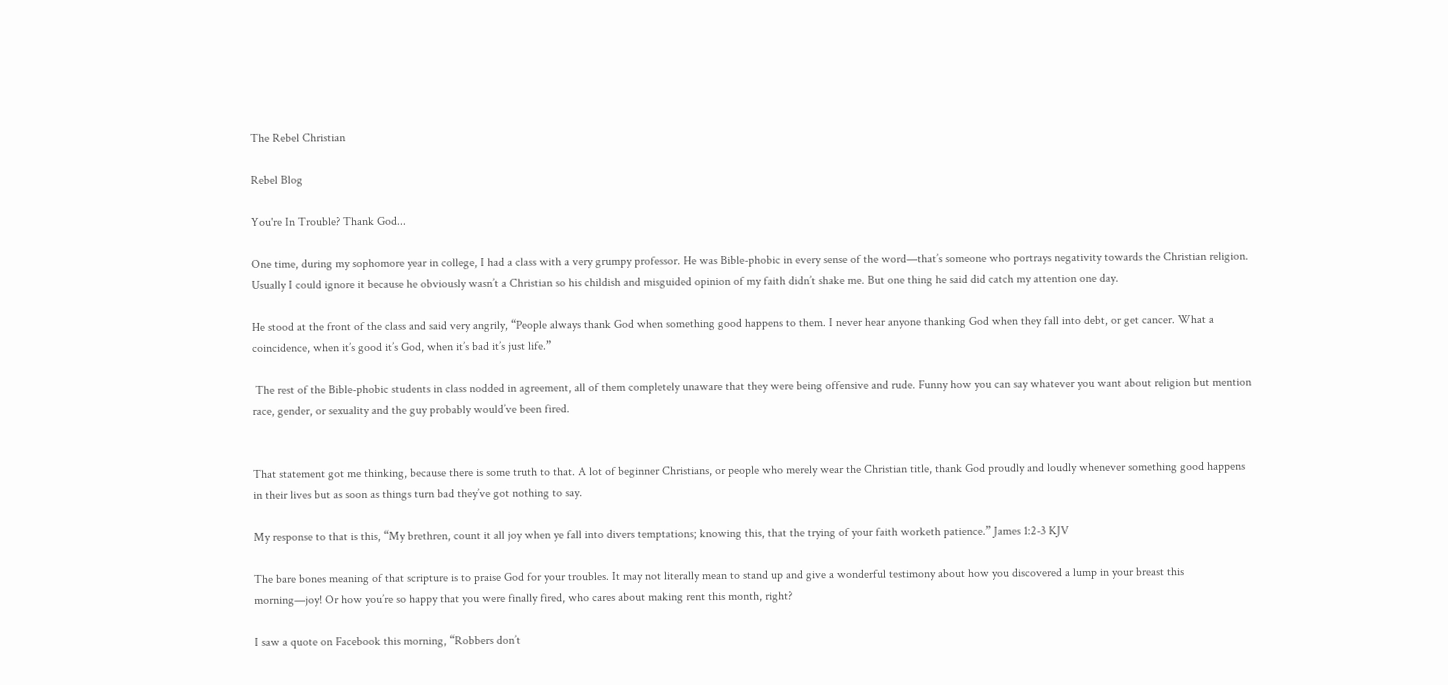The Rebel Christian

Rebel Blog

You're In Trouble? Thank God...

One time, during my sophomore year in college, I had a class with a very grumpy professor. He was Bible-phobic in every sense of the word—that’s someone who portrays negativity towards the Christian religion. Usually I could ignore it because he obviously wasn’t a Christian so his childish and misguided opinion of my faith didn’t shake me. But one thing he said did catch my attention one day.

He stood at the front of the class and said very angrily, “People always thank God when something good happens to them. I never hear anyone thanking God when they fall into debt, or get cancer. What a coincidence, when it’s good it’s God, when it’s bad it’s just life.”

 The rest of the Bible-phobic students in class nodded in agreement, all of them completely unaware that they were being offensive and rude. Funny how you can say whatever you want about religion but mention race, gender, or sexuality and the guy probably would’ve been fired.


That statement got me thinking, because there is some truth to that. A lot of beginner Christians, or people who merely wear the Christian title, thank God proudly and loudly whenever something good happens in their lives but as soon as things turn bad they’ve got nothing to say.

My response to that is this, “My brethren, count it all joy when ye fall into divers temptations; knowing this, that the trying of your faith worketh patience.” James 1:2-3 KJV

The bare bones meaning of that scripture is to praise God for your troubles. It may not literally mean to stand up and give a wonderful testimony about how you discovered a lump in your breast this morning—joy! Or how you’re so happy that you were finally fired, who cares about making rent this month, right?

I saw a quote on Facebook this morning, “Robbers don’t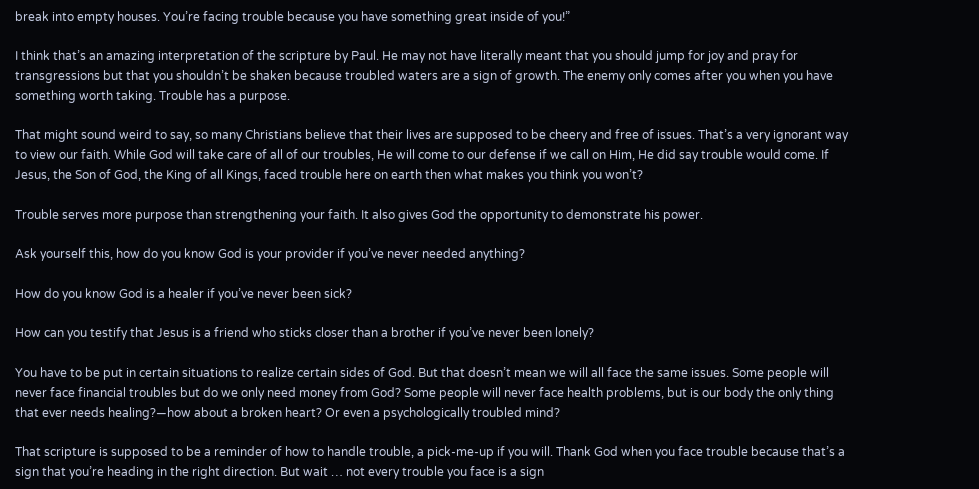break into empty houses. You’re facing trouble because you have something great inside of you!”

I think that’s an amazing interpretation of the scripture by Paul. He may not have literally meant that you should jump for joy and pray for transgressions but that you shouldn’t be shaken because troubled waters are a sign of growth. The enemy only comes after you when you have something worth taking. Trouble has a purpose.

That might sound weird to say, so many Christians believe that their lives are supposed to be cheery and free of issues. That’s a very ignorant way to view our faith. While God will take care of all of our troubles, He will come to our defense if we call on Him, He did say trouble would come. If Jesus, the Son of God, the King of all Kings, faced trouble here on earth then what makes you think you won’t?

Trouble serves more purpose than strengthening your faith. It also gives God the opportunity to demonstrate his power.

Ask yourself this, how do you know God is your provider if you’ve never needed anything?

How do you know God is a healer if you’ve never been sick?

How can you testify that Jesus is a friend who sticks closer than a brother if you’ve never been lonely?

You have to be put in certain situations to realize certain sides of God. But that doesn’t mean we will all face the same issues. Some people will never face financial troubles but do we only need money from God? Some people will never face health problems, but is our body the only thing that ever needs healing?—how about a broken heart? Or even a psychologically troubled mind?

That scripture is supposed to be a reminder of how to handle trouble, a pick-me-up if you will. Thank God when you face trouble because that’s a sign that you’re heading in the right direction. But wait … not every trouble you face is a sign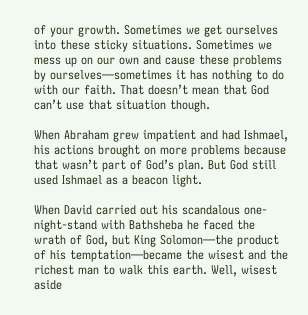of your growth. Sometimes we get ourselves into these sticky situations. Sometimes we mess up on our own and cause these problems by ourselves—sometimes it has nothing to do with our faith. That doesn’t mean that God can’t use that situation though.

When Abraham grew impatient and had Ishmael, his actions brought on more problems because that wasn’t part of God’s plan. But God still used Ishmael as a beacon light.

When David carried out his scandalous one-night-stand with Bathsheba he faced the wrath of God, but King Solomon—the product of his temptation—became the wisest and the richest man to walk this earth. Well, wisest aside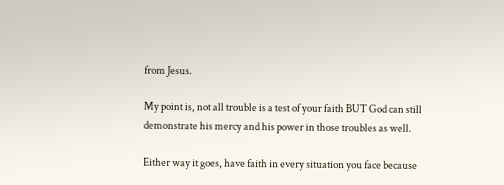from Jesus.

My point is, not all trouble is a test of your faith BUT God can still demonstrate his mercy and his power in those troubles as well.

Either way it goes, have faith in every situation you face because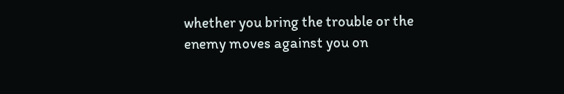whether you bring the trouble or the enemy moves against you on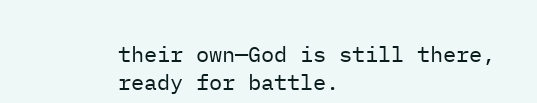their own—God is still there, ready for battle.